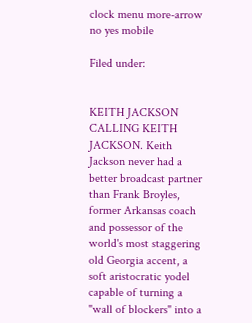clock menu more-arrow no yes mobile

Filed under:


KEITH JACKSON CALLING KEITH JACKSON. Keith Jackson never had a better broadcast partner than Frank Broyles, former Arkansas coach and possessor of the world's most staggering old Georgia accent, a soft aristocratic yodel capable of turning a "wall of blockers" into a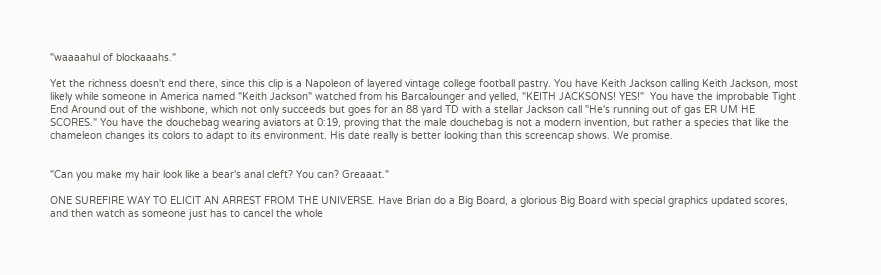"waaaahul of blockaaahs."

Yet the richness doesn't end there, since this clip is a Napoleon of layered vintage college football pastry. You have Keith Jackson calling Keith Jackson, most likely while someone in America named "Keith Jackson" watched from his Barcalounger and yelled, "KEITH JACKSONS! YES!"  You have the improbable Tight End Around out of the wishbone, which not only succeeds but goes for an 88 yard TD with a stellar Jackson call "He's running out of gas ER UM HE SCORES." You have the douchebag wearing aviators at 0:19, proving that the male douchebag is not a modern invention, but rather a species that like the chameleon changes its colors to adapt to its environment. His date really is better looking than this screencap shows. We promise.


"Can you make my hair look like a bear's anal cleft? You can? Greaaat."

ONE SUREFIRE WAY TO ELICIT AN ARREST FROM THE UNIVERSE. Have Brian do a Big Board, a glorious Big Board with special graphics updated scores, and then watch as someone just has to cancel the whole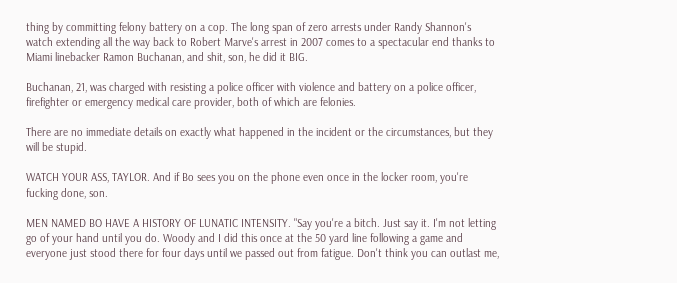thing by committing felony battery on a cop. The long span of zero arrests under Randy Shannon's watch extending all the way back to Robert Marve's arrest in 2007 comes to a spectacular end thanks to Miami linebacker Ramon Buchanan, and shit, son, he did it BIG.

Buchanan, 21, was charged with resisting a police officer with violence and battery on a police officer, firefighter or emergency medical care provider, both of which are felonies.

There are no immediate details on exactly what happened in the incident or the circumstances, but they will be stupid.

WATCH YOUR ASS, TAYLOR. And if Bo sees you on the phone even once in the locker room, you're fucking done, son.

MEN NAMED BO HAVE A HISTORY OF LUNATIC INTENSITY. "Say you're a bitch. Just say it. I'm not letting go of your hand until you do. Woody and I did this once at the 50 yard line following a game and everyone just stood there for four days until we passed out from fatigue. Don't think you can outlast me,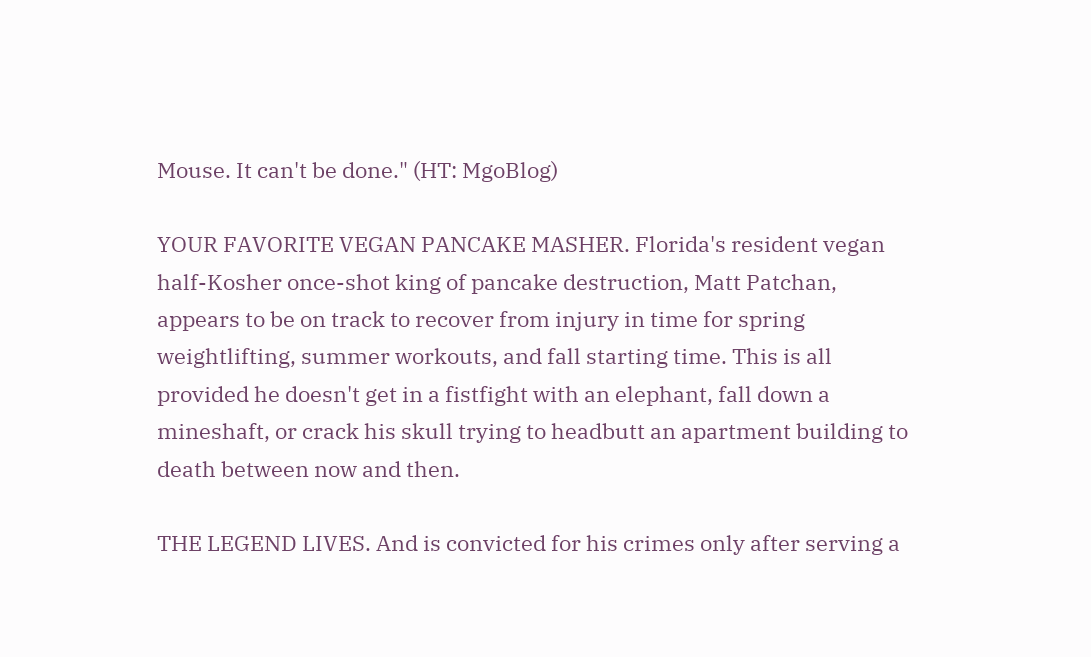Mouse. It can't be done." (HT: MgoBlog)

YOUR FAVORITE VEGAN PANCAKE MASHER. Florida's resident vegan half-Kosher once-shot king of pancake destruction, Matt Patchan, appears to be on track to recover from injury in time for spring weightlifting, summer workouts, and fall starting time. This is all provided he doesn't get in a fistfight with an elephant, fall down a mineshaft, or crack his skull trying to headbutt an apartment building to death between now and then.

THE LEGEND LIVES. And is convicted for his crimes only after serving a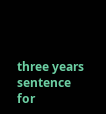three years sentence for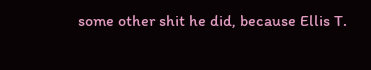some other shit he did, because Ellis T.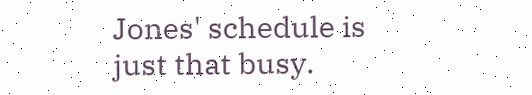Jones' schedule is just that busy.